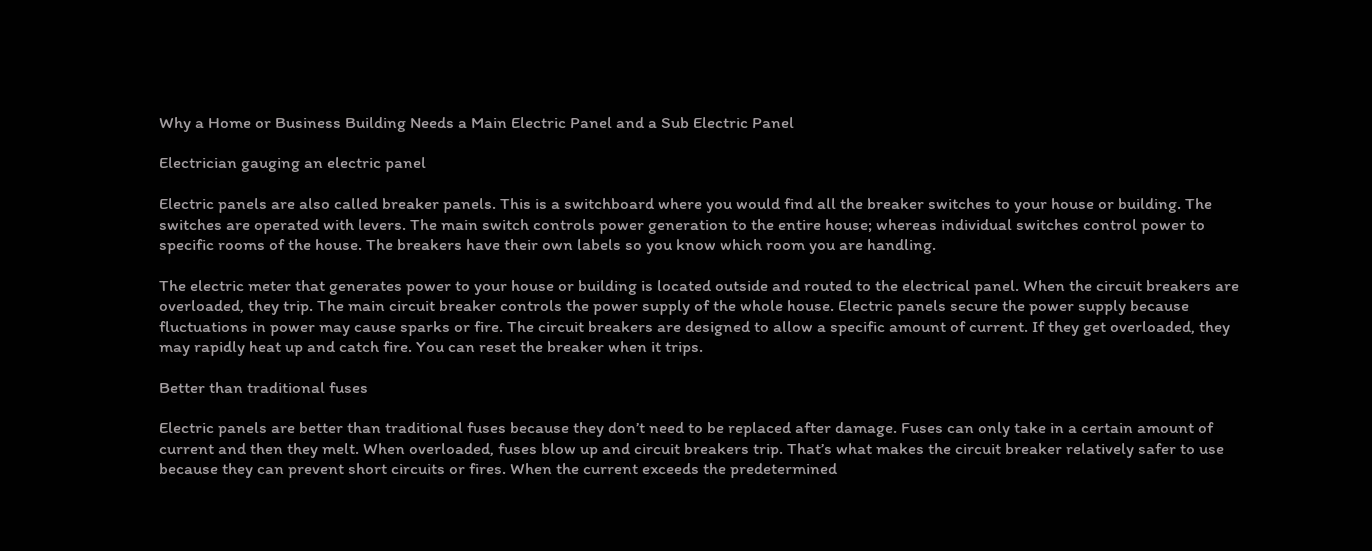Why a Home or Business Building Needs a Main Electric Panel and a Sub Electric Panel

Electrician gauging an electric panel

Electric panels are also called breaker panels. This is a switchboard where you would find all the breaker switches to your house or building. The switches are operated with levers. The main switch controls power generation to the entire house; whereas individual switches control power to specific rooms of the house. The breakers have their own labels so you know which room you are handling.

The electric meter that generates power to your house or building is located outside and routed to the electrical panel. When the circuit breakers are overloaded, they trip. The main circuit breaker controls the power supply of the whole house. Electric panels secure the power supply because fluctuations in power may cause sparks or fire. The circuit breakers are designed to allow a specific amount of current. If they get overloaded, they may rapidly heat up and catch fire. You can reset the breaker when it trips.

Better than traditional fuses

Electric panels are better than traditional fuses because they don’t need to be replaced after damage. Fuses can only take in a certain amount of current and then they melt. When overloaded, fuses blow up and circuit breakers trip. That’s what makes the circuit breaker relatively safer to use because they can prevent short circuits or fires. When the current exceeds the predetermined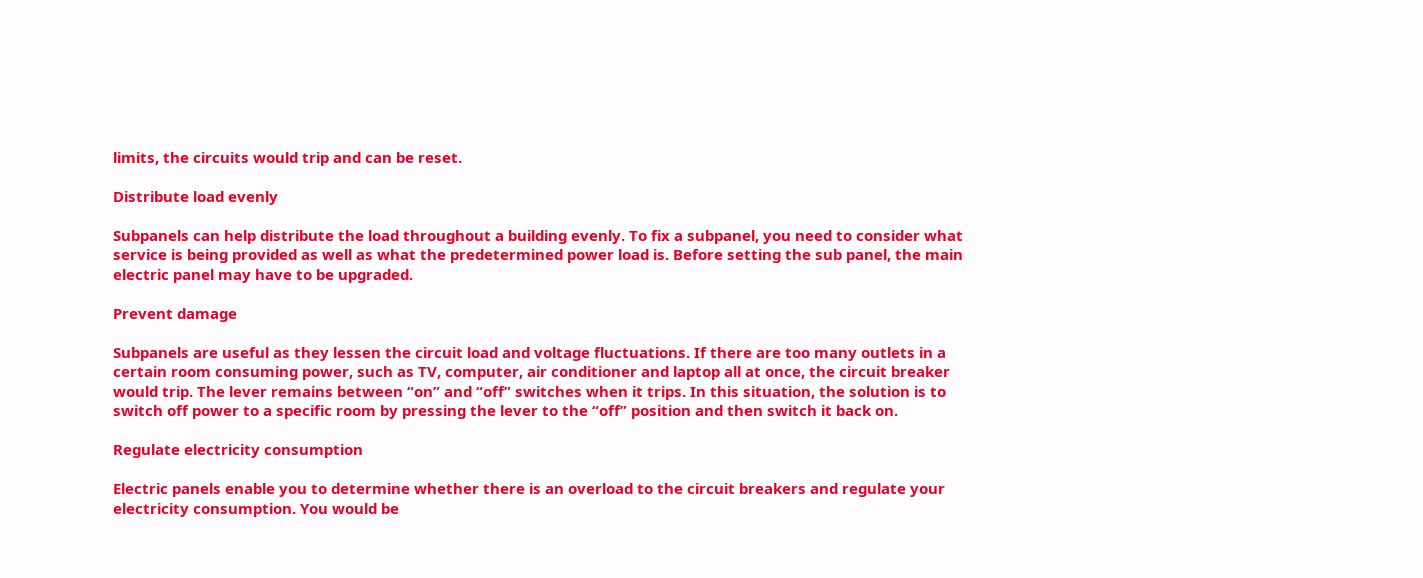limits, the circuits would trip and can be reset.

Distribute load evenly

Subpanels can help distribute the load throughout a building evenly. To fix a subpanel, you need to consider what service is being provided as well as what the predetermined power load is. Before setting the sub panel, the main electric panel may have to be upgraded.

Prevent damage

Subpanels are useful as they lessen the circuit load and voltage fluctuations. If there are too many outlets in a certain room consuming power, such as TV, computer, air conditioner and laptop all at once, the circuit breaker would trip. The lever remains between “on” and “off” switches when it trips. In this situation, the solution is to switch off power to a specific room by pressing the lever to the “off” position and then switch it back on.

Regulate electricity consumption

Electric panels enable you to determine whether there is an overload to the circuit breakers and regulate your electricity consumption. You would be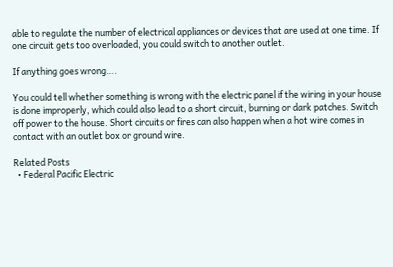able to regulate the number of electrical appliances or devices that are used at one time. If one circuit gets too overloaded, you could switch to another outlet.

If anything goes wrong….

You could tell whether something is wrong with the electric panel if the wiring in your house is done improperly, which could also lead to a short circuit, burning or dark patches. Switch off power to the house. Short circuits or fires can also happen when a hot wire comes in contact with an outlet box or ground wire.

Related Posts
  • Federal Pacific Electric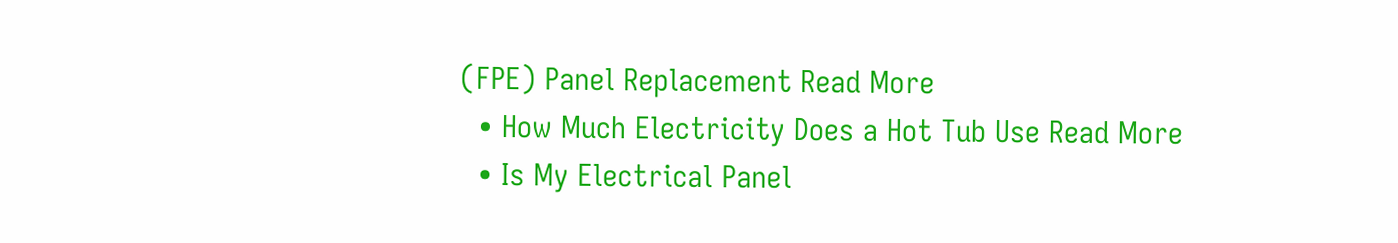(FPE) Panel Replacement Read More
  • How Much Electricity Does a Hot Tub Use Read More
  • Is My Electrical Panel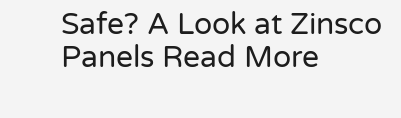Safe? A Look at Zinsco Panels Read More